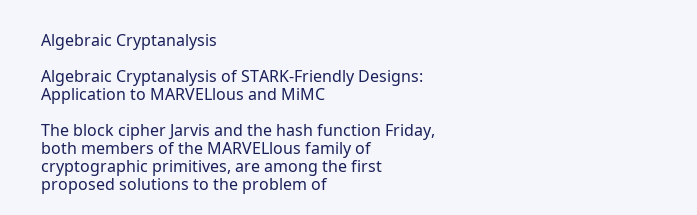Algebraic Cryptanalysis

Algebraic Cryptanalysis of STARK-Friendly Designs: Application to MARVELlous and MiMC

The block cipher Jarvis and the hash function Friday, both members of the MARVELlous family of cryptographic primitives, are among the first proposed solutions to the problem of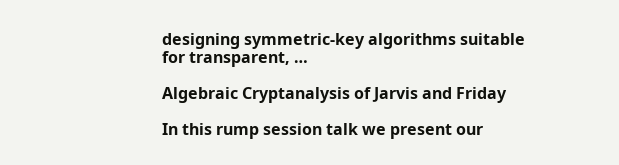designing symmetric-key algorithms suitable for transparent, …

Algebraic Cryptanalysis of Jarvis and Friday

In this rump session talk we present our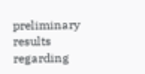preliminary results regarding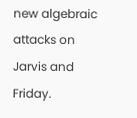new algebraic attacks on Jarvis and Friday.